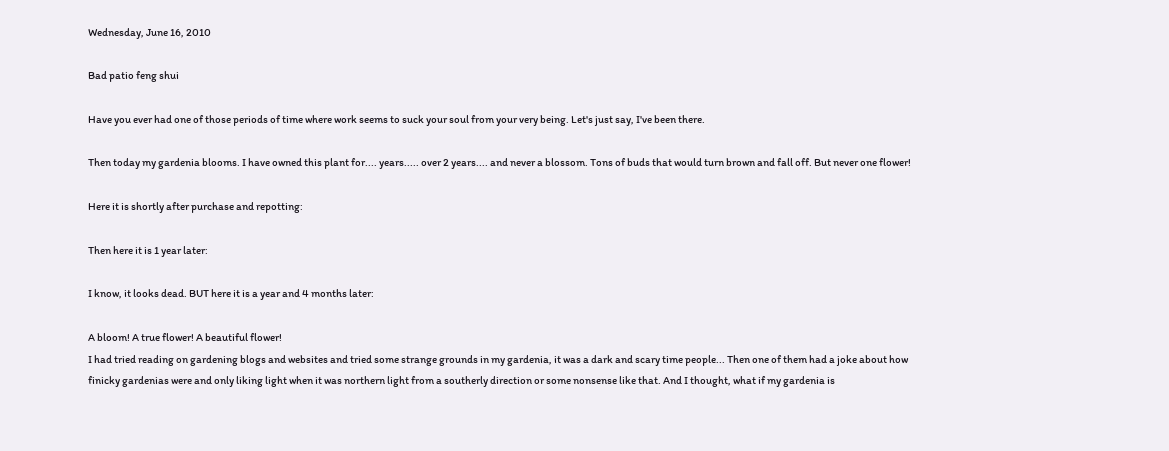Wednesday, June 16, 2010

Bad patio feng shui

Have you ever had one of those periods of time where work seems to suck your soul from your very being. Let's just say, I've been there.

Then today my gardenia blooms. I have owned this plant for.... years..... over 2 years.... and never a blossom. Tons of buds that would turn brown and fall off. But never one flower!

Here it is shortly after purchase and repotting:

Then here it is 1 year later:

I know, it looks dead. BUT here it is a year and 4 months later:

A bloom! A true flower! A beautiful flower!
I had tried reading on gardening blogs and websites and tried some strange grounds in my gardenia, it was a dark and scary time people... Then one of them had a joke about how finicky gardenias were and only liking light when it was northern light from a southerly direction or some nonsense like that. And I thought, what if my gardenia is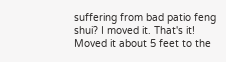suffering from bad patio feng shui? I moved it. That's it! Moved it about 5 feet to the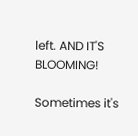left. AND IT'S BLOOMING!

Sometimes it's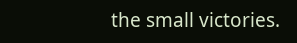the small victories.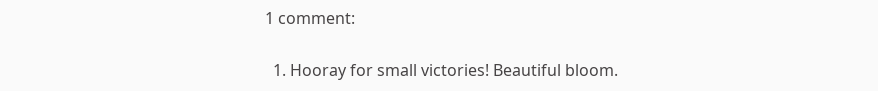1 comment:

  1. Hooray for small victories! Beautiful bloom.